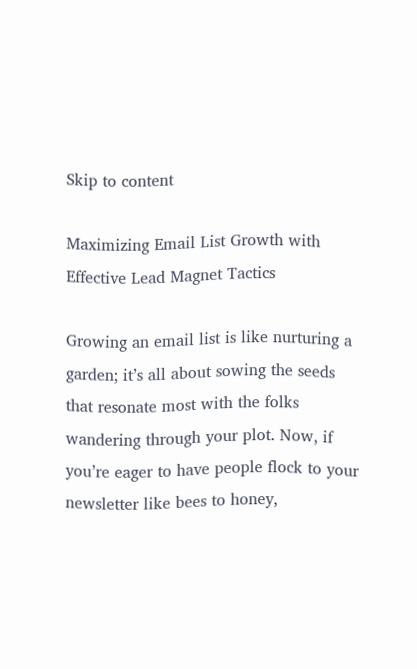Skip to content

Maximizing Email List Growth with Effective Lead Magnet Tactics

Growing an email list is like nurturing a garden; it’s all about sowing the seeds that resonate most with the folks wandering through your plot. Now, if you’re eager to have people flock to your newsletter like bees to honey,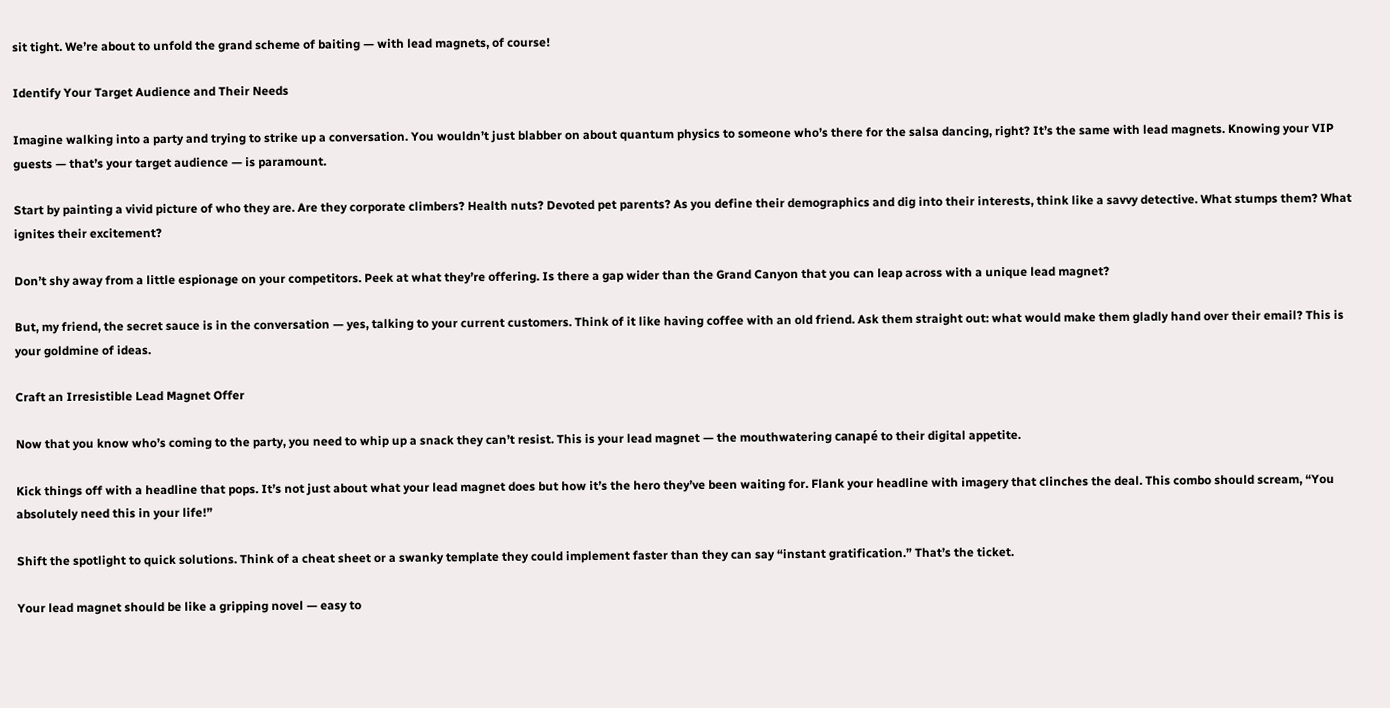sit tight. We’re about to unfold the grand scheme of baiting — with lead magnets, of course!

Identify Your Target Audience and Their Needs

Imagine walking into a party and trying to strike up a conversation. You wouldn’t just blabber on about quantum physics to someone who’s there for the salsa dancing, right? It’s the same with lead magnets. Knowing your VIP guests — that’s your target audience — is paramount.

Start by painting a vivid picture of who they are. Are they corporate climbers? Health nuts? Devoted pet parents? As you define their demographics and dig into their interests, think like a savvy detective. What stumps them? What ignites their excitement?

Don’t shy away from a little espionage on your competitors. Peek at what they’re offering. Is there a gap wider than the Grand Canyon that you can leap across with a unique lead magnet?

But, my friend, the secret sauce is in the conversation — yes, talking to your current customers. Think of it like having coffee with an old friend. Ask them straight out: what would make them gladly hand over their email? This is your goldmine of ideas.

Craft an Irresistible Lead Magnet Offer

Now that you know who’s coming to the party, you need to whip up a snack they can’t resist. This is your lead magnet — the mouthwatering canapé to their digital appetite.

Kick things off with a headline that pops. It’s not just about what your lead magnet does but how it’s the hero they’ve been waiting for. Flank your headline with imagery that clinches the deal. This combo should scream, “You absolutely need this in your life!”

Shift the spotlight to quick solutions. Think of a cheat sheet or a swanky template they could implement faster than they can say “instant gratification.” That’s the ticket.

Your lead magnet should be like a gripping novel — easy to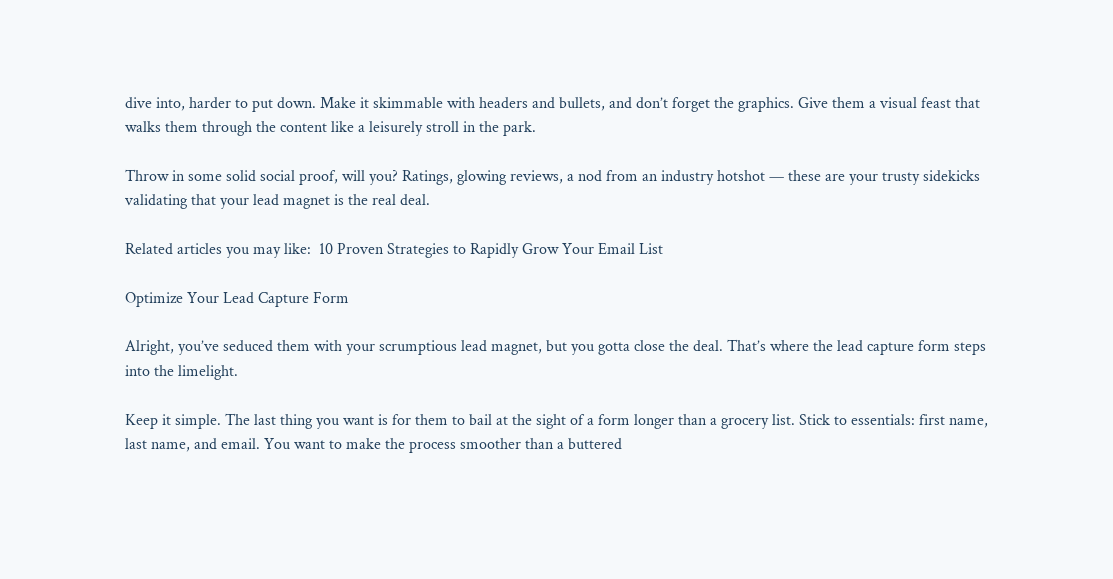dive into, harder to put down. Make it skimmable with headers and bullets, and don’t forget the graphics. Give them a visual feast that walks them through the content like a leisurely stroll in the park.

Throw in some solid social proof, will you? Ratings, glowing reviews, a nod from an industry hotshot — these are your trusty sidekicks validating that your lead magnet is the real deal.

Related articles you may like:  10 Proven Strategies to Rapidly Grow Your Email List

Optimize Your Lead Capture Form

Alright, you’ve seduced them with your scrumptious lead magnet, but you gotta close the deal. That’s where the lead capture form steps into the limelight.

Keep it simple. The last thing you want is for them to bail at the sight of a form longer than a grocery list. Stick to essentials: first name, last name, and email. You want to make the process smoother than a buttered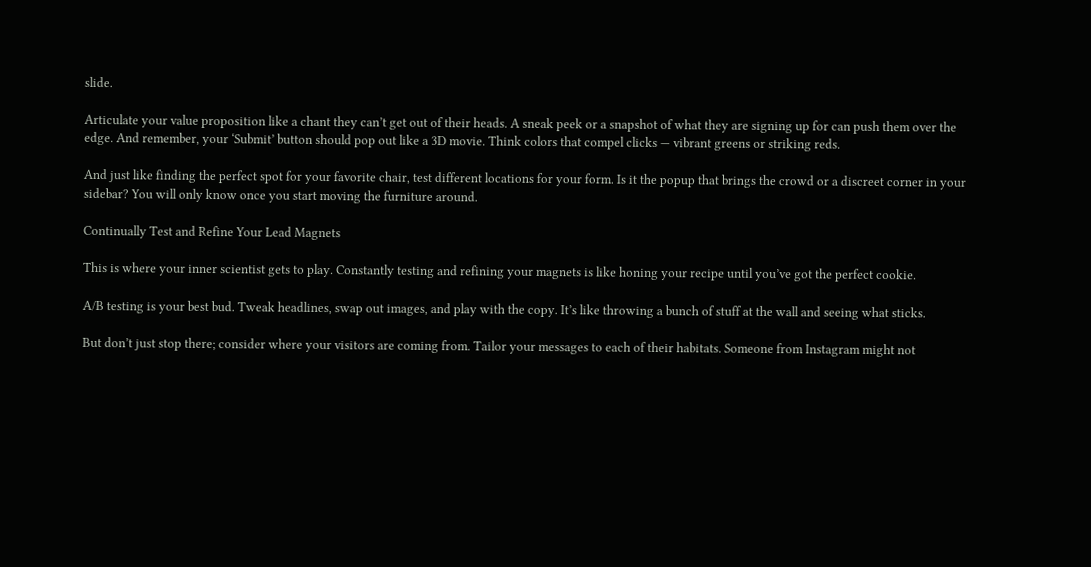slide.

Articulate your value proposition like a chant they can’t get out of their heads. A sneak peek or a snapshot of what they are signing up for can push them over the edge. And remember, your ‘Submit’ button should pop out like a 3D movie. Think colors that compel clicks — vibrant greens or striking reds.

And just like finding the perfect spot for your favorite chair, test different locations for your form. Is it the popup that brings the crowd or a discreet corner in your sidebar? You will only know once you start moving the furniture around.

Continually Test and Refine Your Lead Magnets

This is where your inner scientist gets to play. Constantly testing and refining your magnets is like honing your recipe until you’ve got the perfect cookie.

A/B testing is your best bud. Tweak headlines, swap out images, and play with the copy. It’s like throwing a bunch of stuff at the wall and seeing what sticks.

But don’t just stop there; consider where your visitors are coming from. Tailor your messages to each of their habitats. Someone from Instagram might not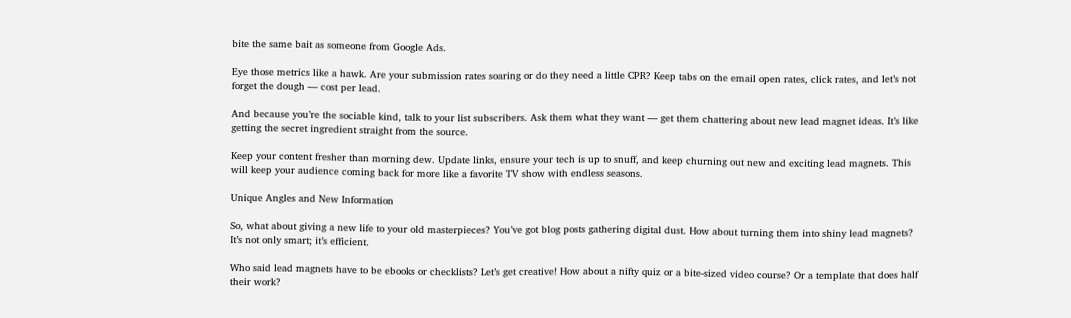bite the same bait as someone from Google Ads.

Eye those metrics like a hawk. Are your submission rates soaring or do they need a little CPR? Keep tabs on the email open rates, click rates, and let’s not forget the dough — cost per lead.

And because you’re the sociable kind, talk to your list subscribers. Ask them what they want — get them chattering about new lead magnet ideas. It’s like getting the secret ingredient straight from the source.

Keep your content fresher than morning dew. Update links, ensure your tech is up to snuff, and keep churning out new and exciting lead magnets. This will keep your audience coming back for more like a favorite TV show with endless seasons.

Unique Angles and New Information

So, what about giving a new life to your old masterpieces? You’ve got blog posts gathering digital dust. How about turning them into shiny lead magnets? It’s not only smart; it’s efficient.

Who said lead magnets have to be ebooks or checklists? Let’s get creative! How about a nifty quiz or a bite-sized video course? Or a template that does half their work?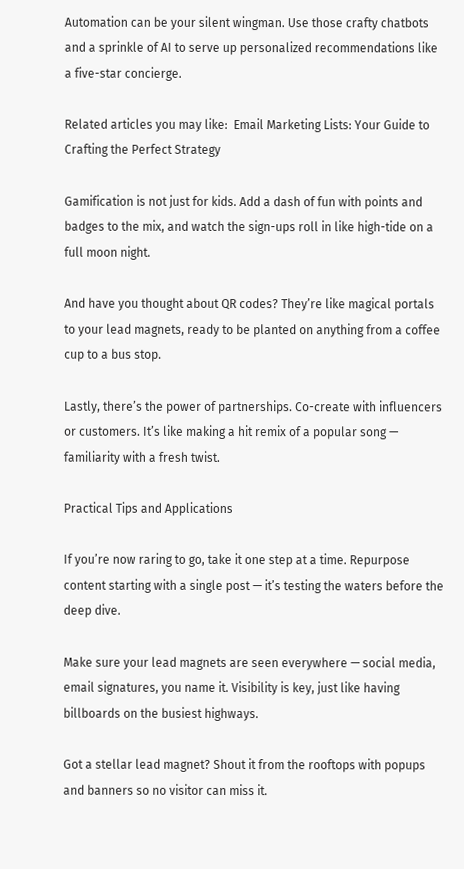Automation can be your silent wingman. Use those crafty chatbots and a sprinkle of AI to serve up personalized recommendations like a five-star concierge.

Related articles you may like:  Email Marketing Lists: Your Guide to Crafting the Perfect Strategy

Gamification is not just for kids. Add a dash of fun with points and badges to the mix, and watch the sign-ups roll in like high-tide on a full moon night.

And have you thought about QR codes? They’re like magical portals to your lead magnets, ready to be planted on anything from a coffee cup to a bus stop.

Lastly, there’s the power of partnerships. Co-create with influencers or customers. It’s like making a hit remix of a popular song — familiarity with a fresh twist.

Practical Tips and Applications

If you’re now raring to go, take it one step at a time. Repurpose content starting with a single post — it’s testing the waters before the deep dive.

Make sure your lead magnets are seen everywhere — social media, email signatures, you name it. Visibility is key, just like having billboards on the busiest highways.

Got a stellar lead magnet? Shout it from the rooftops with popups and banners so no visitor can miss it.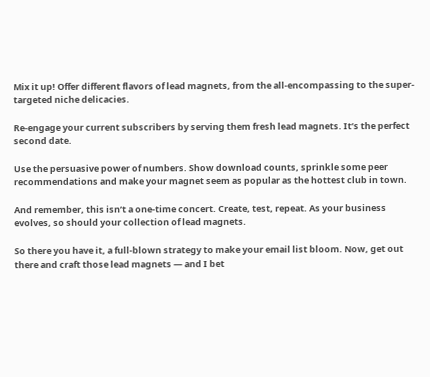Mix it up! Offer different flavors of lead magnets, from the all-encompassing to the super-targeted niche delicacies.

Re-engage your current subscribers by serving them fresh lead magnets. It’s the perfect second date.

Use the persuasive power of numbers. Show download counts, sprinkle some peer recommendations and make your magnet seem as popular as the hottest club in town.

And remember, this isn’t a one-time concert. Create, test, repeat. As your business evolves, so should your collection of lead magnets.

So there you have it, a full-blown strategy to make your email list bloom. Now, get out there and craft those lead magnets — and I bet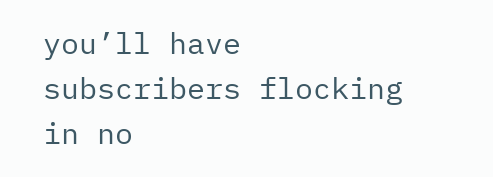you’ll have subscribers flocking in no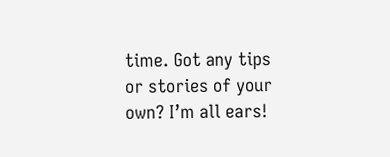time. Got any tips or stories of your own? I’m all ears!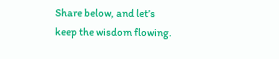Share below, and let’s keep the wisdom flowing.